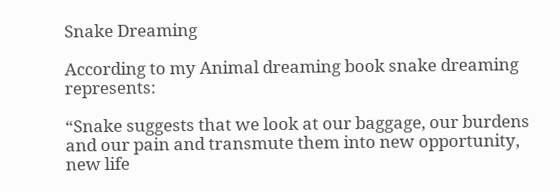Snake Dreaming

According to my Animal dreaming book snake dreaming represents:

“Snake suggests that we look at our baggage, our burdens and our pain and transmute them into new opportunity, new life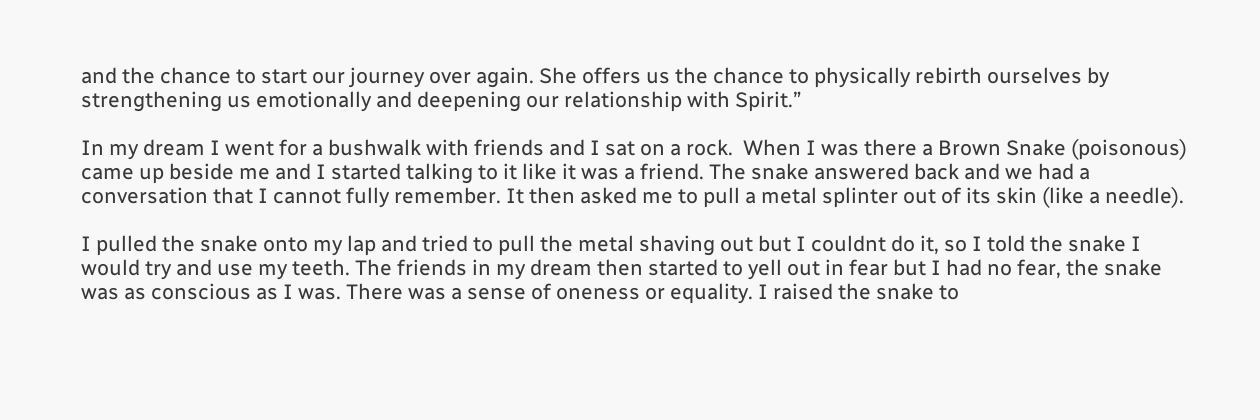and the chance to start our journey over again. She offers us the chance to physically rebirth ourselves by strengthening us emotionally and deepening our relationship with Spirit.”

In my dream I went for a bushwalk with friends and I sat on a rock.  When I was there a Brown Snake (poisonous) came up beside me and I started talking to it like it was a friend. The snake answered back and we had a conversation that I cannot fully remember. It then asked me to pull a metal splinter out of its skin (like a needle).

I pulled the snake onto my lap and tried to pull the metal shaving out but I couldnt do it, so I told the snake I would try and use my teeth. The friends in my dream then started to yell out in fear but I had no fear, the snake was as conscious as I was. There was a sense of oneness or equality. I raised the snake to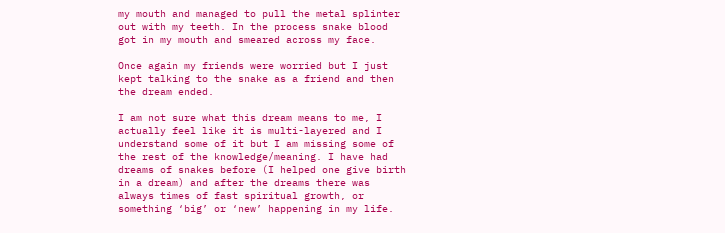my mouth and managed to pull the metal splinter out with my teeth. In the process snake blood got in my mouth and smeared across my face.

Once again my friends were worried but I just kept talking to the snake as a friend and then the dream ended.

I am not sure what this dream means to me, I actually feel like it is multi-layered and I  understand some of it but I am missing some of the rest of the knowledge/meaning. I have had dreams of snakes before (I helped one give birth in a dream) and after the dreams there was always times of fast spiritual growth, or something ‘big’ or ‘new’ happening in my life.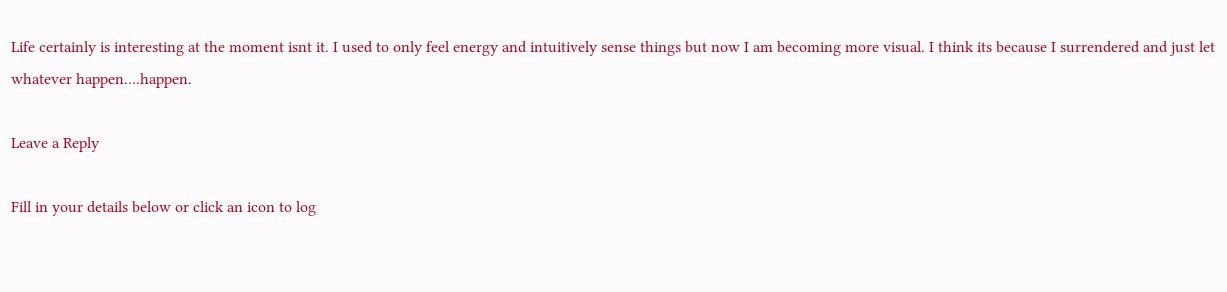Life certainly is interesting at the moment isnt it. I used to only feel energy and intuitively sense things but now I am becoming more visual. I think its because I surrendered and just let whatever happen….happen.

Leave a Reply

Fill in your details below or click an icon to log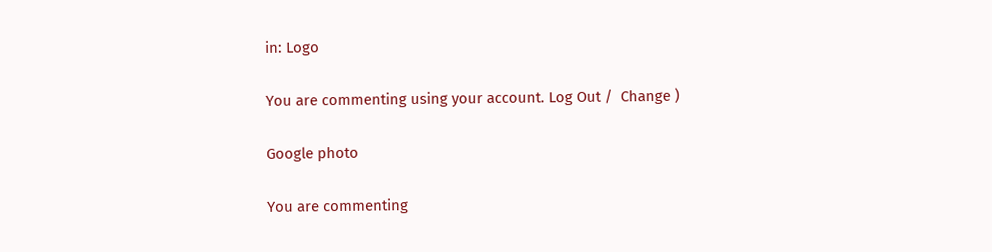in: Logo

You are commenting using your account. Log Out /  Change )

Google photo

You are commenting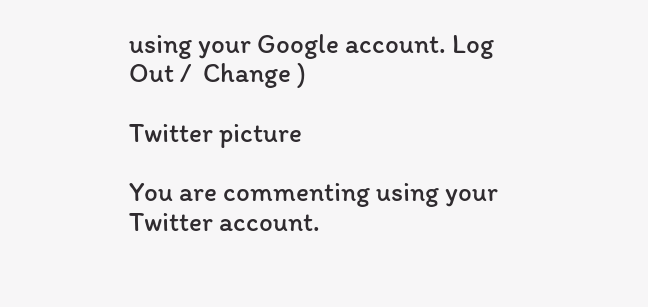using your Google account. Log Out /  Change )

Twitter picture

You are commenting using your Twitter account.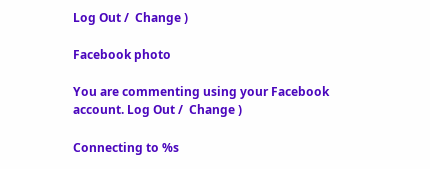Log Out /  Change )

Facebook photo

You are commenting using your Facebook account. Log Out /  Change )

Connecting to %s